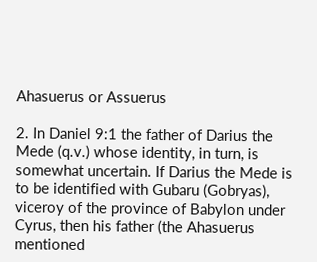Ahasuerus or Assuerus

2. In Daniel 9:1 the father of Darius the Mede (q.v.) whose identity, in turn, is somewhat uncertain. If Darius the Mede is to be identified with Gubaru (Gobryas), viceroy of the province of Babylon under Cyrus, then his father (the Ahasuerus mentioned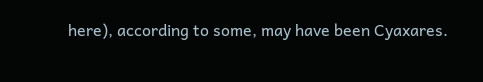here), according to some, may have been Cyaxares.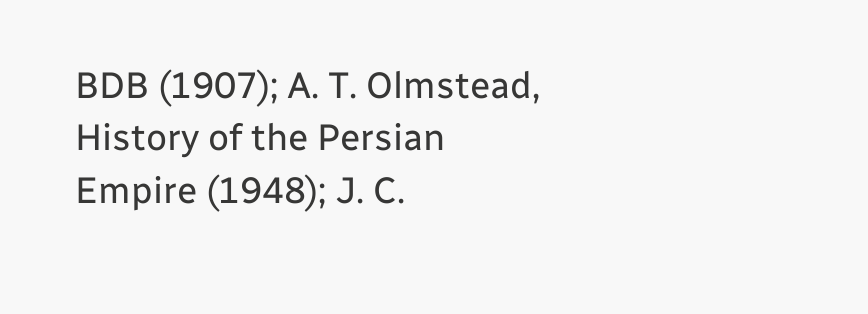BDB (1907); A. T. Olmstead, History of the Persian Empire (1948); J. C.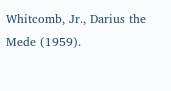Whitcomb, Jr., Darius the Mede (1959).